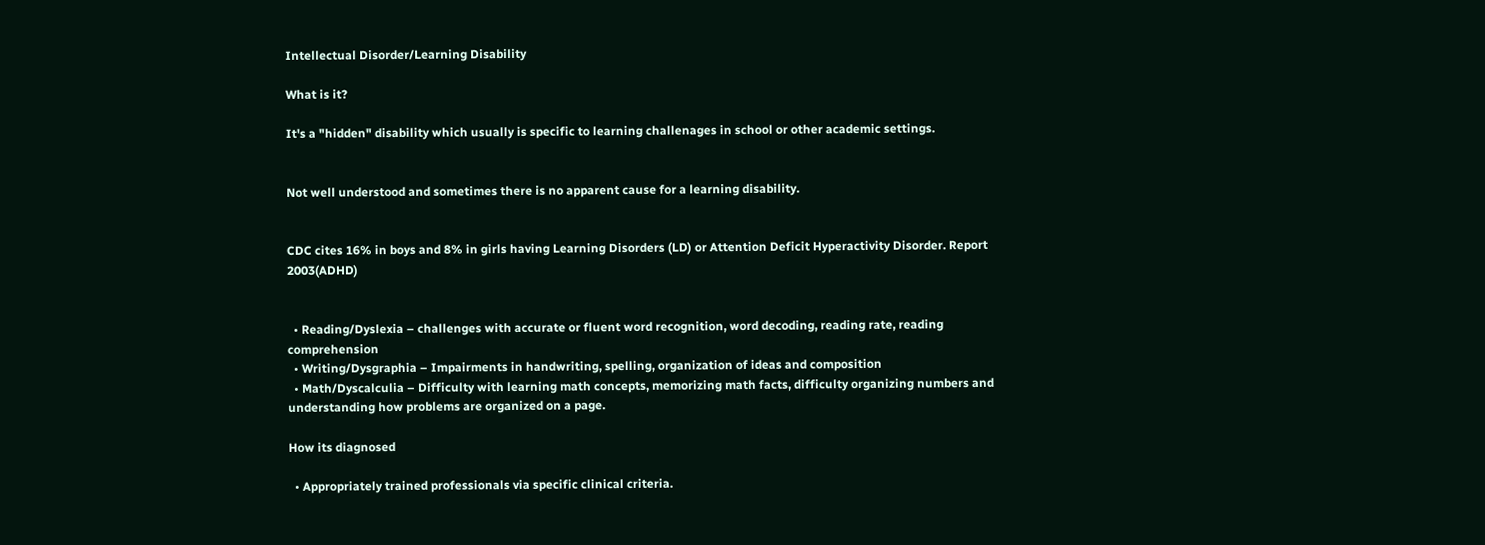Intellectual Disorder/Learning Disability

What is it?

It's a "hidden" disability which usually is specific to learning challenages in school or other academic settings.


Not well understood and sometimes there is no apparent cause for a learning disability.


CDC cites 16% in boys and 8% in girls having Learning Disorders (LD) or Attention Deficit Hyperactivity Disorder. Report 2003(ADHD)


  • Reading/Dyslexia – challenges with accurate or fluent word recognition, word decoding, reading rate, reading comprehension
  • Writing/Dysgraphia – Impairments in handwriting, spelling, organization of ideas and composition
  • Math/Dyscalculia – Difficulty with learning math concepts, memorizing math facts, difficulty organizing numbers and understanding how problems are organized on a page.

How its diagnosed

  • Appropriately trained professionals via specific clinical criteria.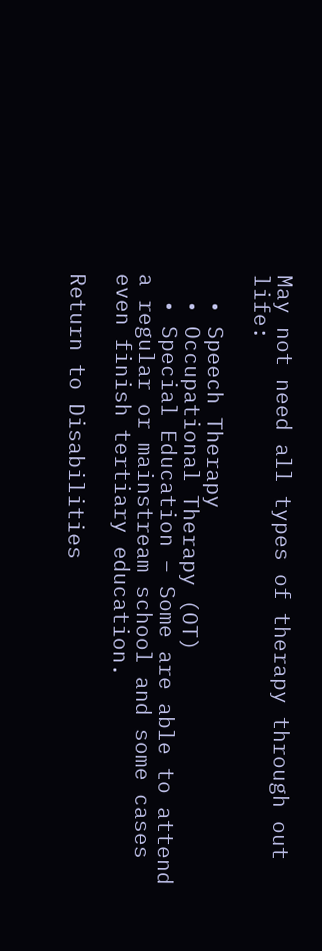May not need all types of therapy through out life:

  • Speech Therapy
  • Occupational Therapy (OT)
  • Special Education – Some are able to attend a regular or mainstream school and some cases even finish tertiary education.

Return to Disabilities